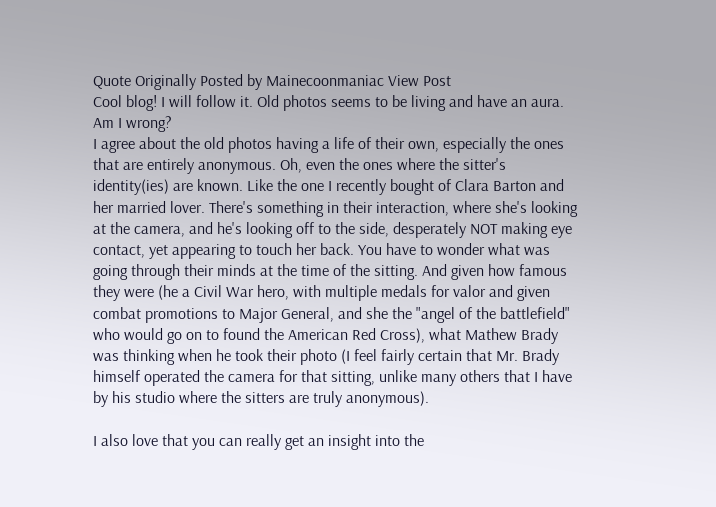Quote Originally Posted by Mainecoonmaniac View Post
Cool blog! I will follow it. Old photos seems to be living and have an aura. Am I wrong?
I agree about the old photos having a life of their own, especially the ones that are entirely anonymous. Oh, even the ones where the sitter's identity(ies) are known. Like the one I recently bought of Clara Barton and her married lover. There's something in their interaction, where she's looking at the camera, and he's looking off to the side, desperately NOT making eye contact, yet appearing to touch her back. You have to wonder what was going through their minds at the time of the sitting. And given how famous they were (he a Civil War hero, with multiple medals for valor and given combat promotions to Major General, and she the "angel of the battlefield" who would go on to found the American Red Cross), what Mathew Brady was thinking when he took their photo (I feel fairly certain that Mr. Brady himself operated the camera for that sitting, unlike many others that I have by his studio where the sitters are truly anonymous).

I also love that you can really get an insight into the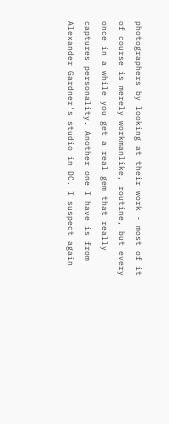photographers by looking at their work - most of it of course is merely workmanlike, routine, but every once in a while you get a real gem that really captures personality. Another one I have is from Alexander Gardner's studio in DC. I suspect again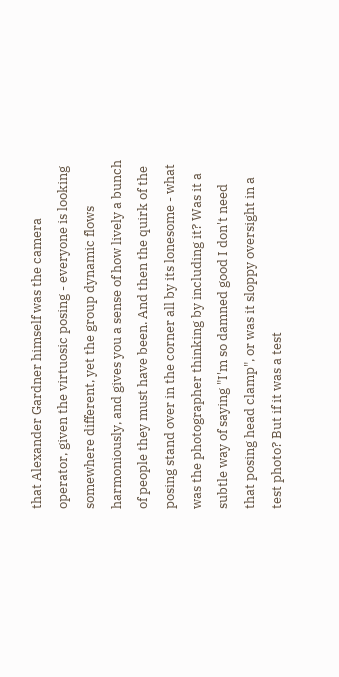that Alexander Gardner himself was the camera operator, given the virtuosic posing - everyone is looking somewhere different, yet the group dynamic flows harmoniously, and gives you a sense of how lively a bunch of people they must have been. And then the quirk of the posing stand over in the corner all by its lonesome - what was the photographer thinking by including it? Was it a subtle way of saying "I'm so damned good I don't need that posing head clamp", or was it sloppy oversight in a test photo? But if it was a test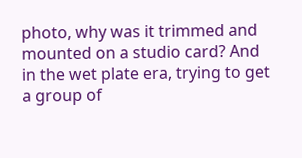photo, why was it trimmed and mounted on a studio card? And in the wet plate era, trying to get a group of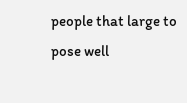people that large to pose well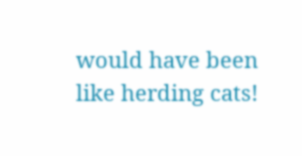would have been like herding cats!